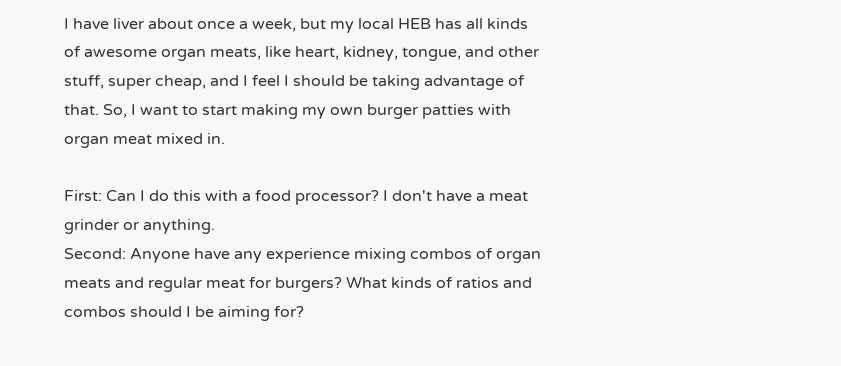I have liver about once a week, but my local HEB has all kinds of awesome organ meats, like heart, kidney, tongue, and other stuff, super cheap, and I feel I should be taking advantage of that. So, I want to start making my own burger patties with organ meat mixed in.

First: Can I do this with a food processor? I don't have a meat grinder or anything.
Second: Anyone have any experience mixing combos of organ meats and regular meat for burgers? What kinds of ratios and combos should I be aiming for?